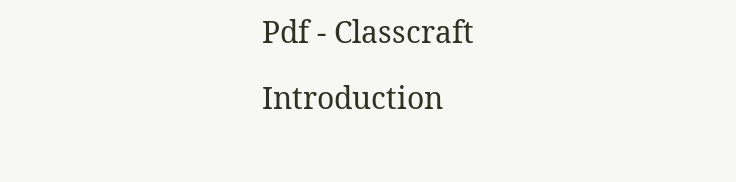Pdf - Classcraft

Introduction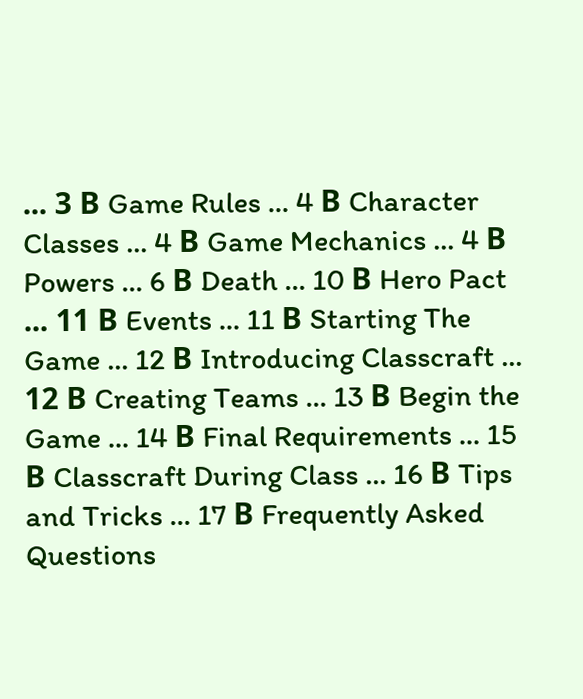... 3 В Game Rules ... 4 В Character Classes ... 4 В Game Mechanics ... 4 В Powers ... 6 В Death ... 10 В Hero Pact ... 11 В Events ... 11 В Starting The Game ... 12 В Introducing Classcraft ... 12 В Creating Teams ... 13 В Begin the Game ... 14 В Final Requirements ... 15 В Classcraft During Class ... 16 В Tips and Tricks ... 17 В Frequently Asked Questions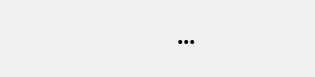...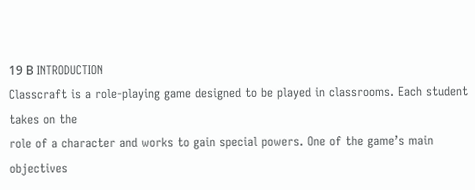19 В INTRODUCTION
Classcraft is a role-playing game designed to be played in classrooms. Each student takes on the
role of a character and works to gain special powers. One of the game’s main objectives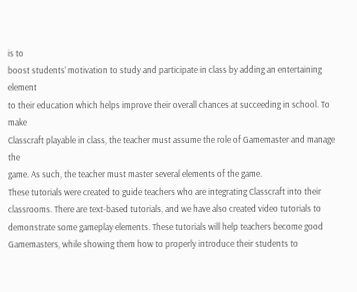is to
boost students’ motivation to study and participate in class by adding an entertaining element
to their education which helps improve their overall chances at succeeding in school. To make
Classcraft playable in class, the teacher must assume the role of Gamemaster and manage the
game. As such, the teacher must master several elements of the game.
These tutorials were created to guide teachers who are integrating Classcraft into their
classrooms. There are text-based tutorials, and we have also created video tutorials to
demonstrate some gameplay elements. These tutorials will help teachers become good
Gamemasters, while showing them how to properly introduce their students to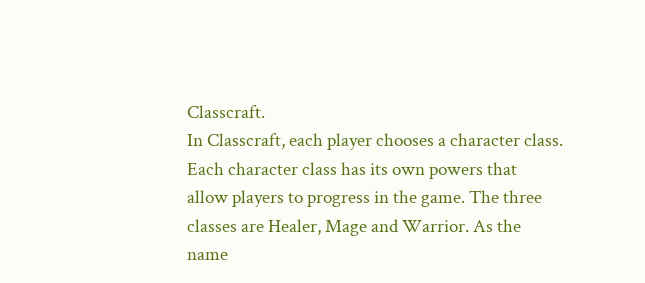Classcraft.
In Classcraft, each player chooses a character class. Each character class has its own powers that
allow players to progress in the game. The three classes are Healer, Mage and Warrior. As the
name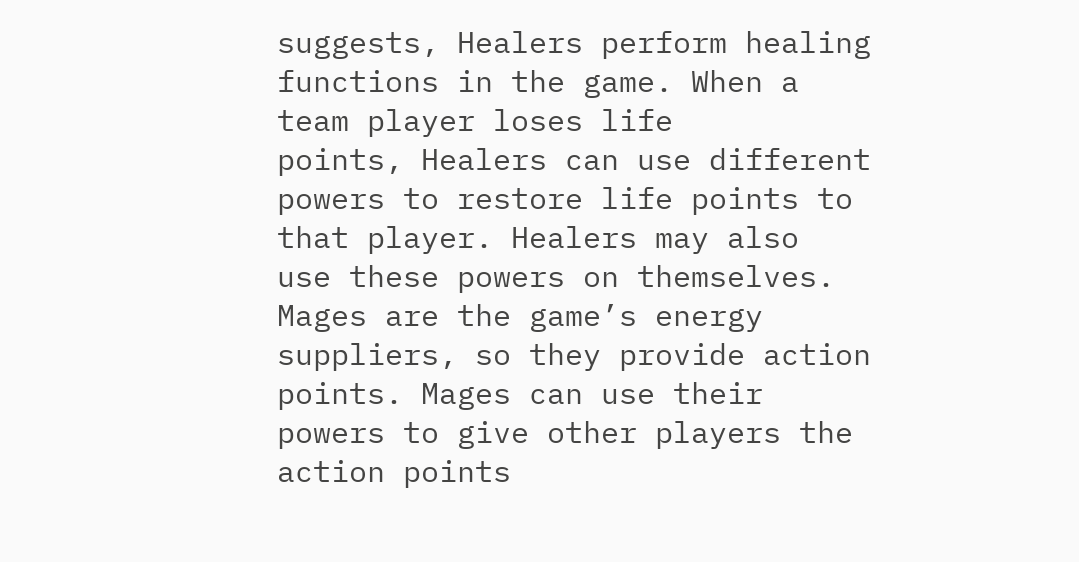suggests, Healers perform healing functions in the game. When a team player loses life
points, Healers can use different powers to restore life points to that player. Healers may also
use these powers on themselves. Mages are the game’s energy suppliers, so they provide action
points. Mages can use their powers to give other players the action points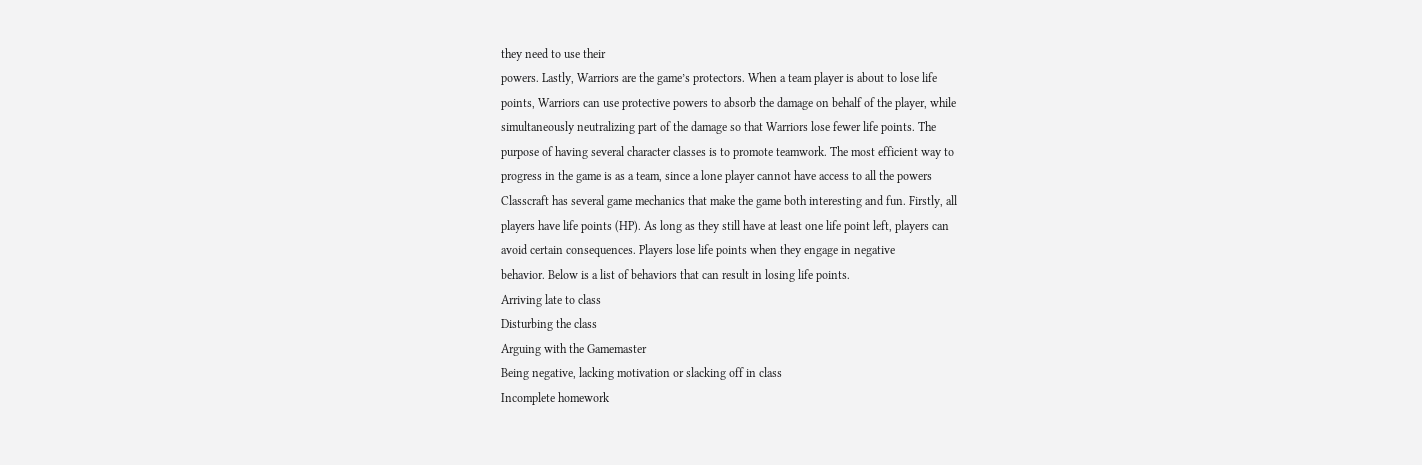they need to use their
powers. Lastly, Warriors are the game’s protectors. When a team player is about to lose life
points, Warriors can use protective powers to absorb the damage on behalf of the player, while
simultaneously neutralizing part of the damage so that Warriors lose fewer life points. The
purpose of having several character classes is to promote teamwork. The most efficient way to
progress in the game is as a team, since a lone player cannot have access to all the powers
Classcraft has several game mechanics that make the game both interesting and fun. Firstly, all
players have life points (HP). As long as they still have at least one life point left, players can
avoid certain consequences. Players lose life points when they engage in negative
behavior. Below is a list of behaviors that can result in losing life points.
Arriving late to class
Disturbing the class
Arguing with the Gamemaster
Being negative, lacking motivation or slacking off in class
Incomplete homework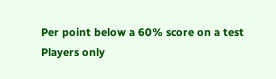Per point below a 60% score on a test
Players only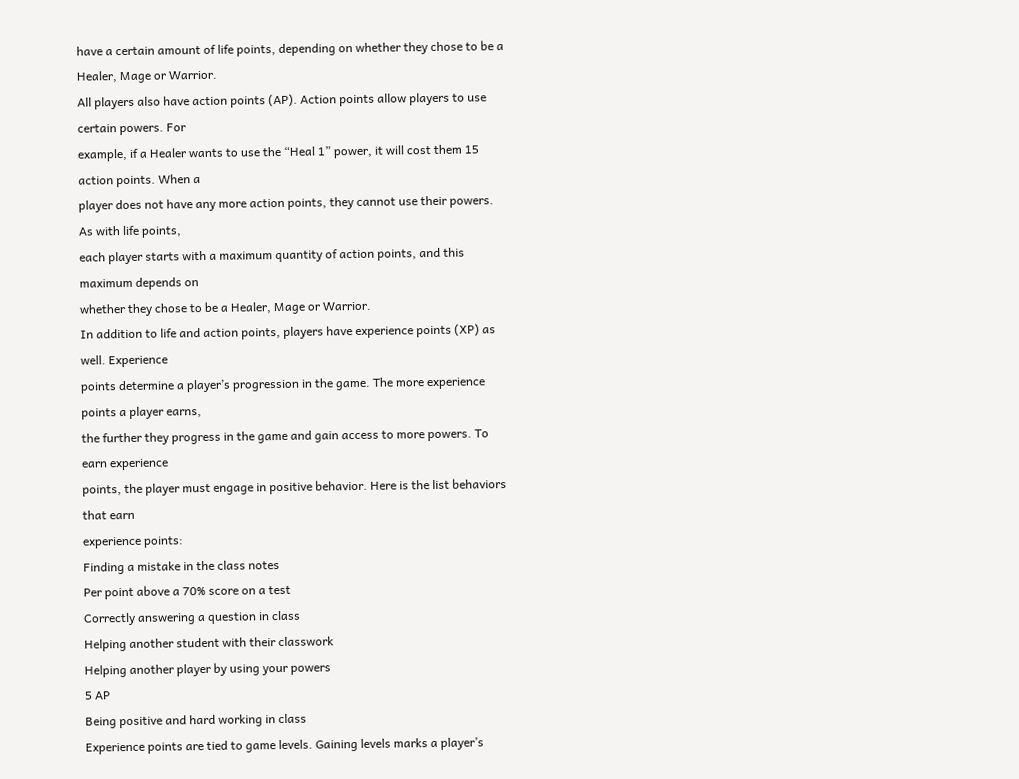have a certain amount of life points, depending on whether they chose to be a
Healer, Mage or Warrior.
All players also have action points (AP). Action points allow players to use certain powers. For
example, if a Healer wants to use the “Heal 1” power, it will cost them 15 action points. When a
player does not have any more action points, they cannot use their powers. As with life points,
each player starts with a maximum quantity of action points, and this maximum depends on
whether they chose to be a Healer, Mage or Warrior.
In addition to life and action points, players have experience points (XP) as well. Experience
points determine a player’s progression in the game. The more experience points a player earns,
the further they progress in the game and gain access to more powers. To earn experience
points, the player must engage in positive behavior. Here is the list behaviors that earn
experience points:
Finding a mistake in the class notes
Per point above a 70% score on a test
Correctly answering a question in class
Helping another student with their classwork
Helping another player by using your powers
5 AP
Being positive and hard working in class
Experience points are tied to game levels. Gaining levels marks a player’s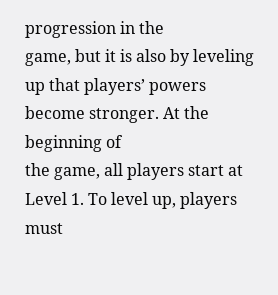progression in the
game, but it is also by leveling up that players’ powers become stronger. At the beginning of
the game, all players start at Level 1. To level up, players must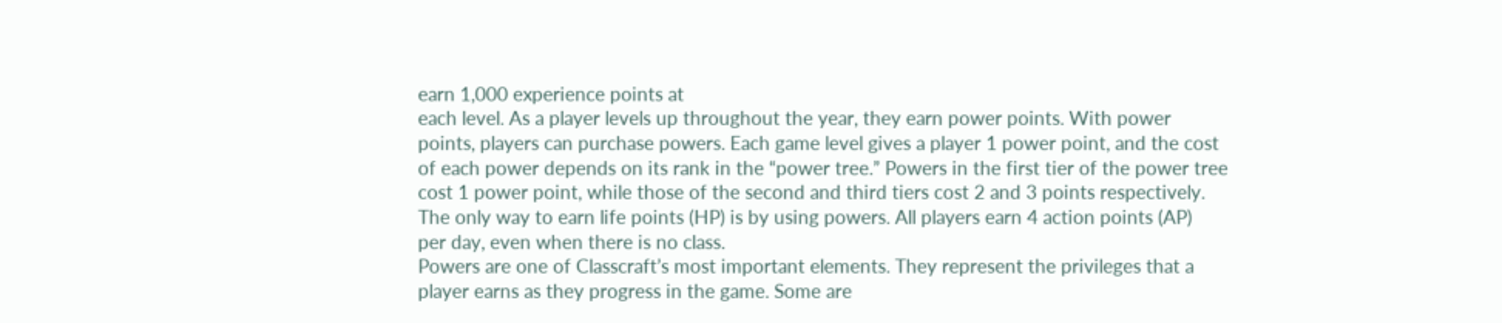earn 1,000 experience points at
each level. As a player levels up throughout the year, they earn power points. With power
points, players can purchase powers. Each game level gives a player 1 power point, and the cost
of each power depends on its rank in the “power tree.” Powers in the first tier of the power tree
cost 1 power point, while those of the second and third tiers cost 2 and 3 points respectively.
The only way to earn life points (HP) is by using powers. All players earn 4 action points (AP)
per day, even when there is no class.
Powers are one of Classcraft’s most important elements. They represent the privileges that a
player earns as they progress in the game. Some are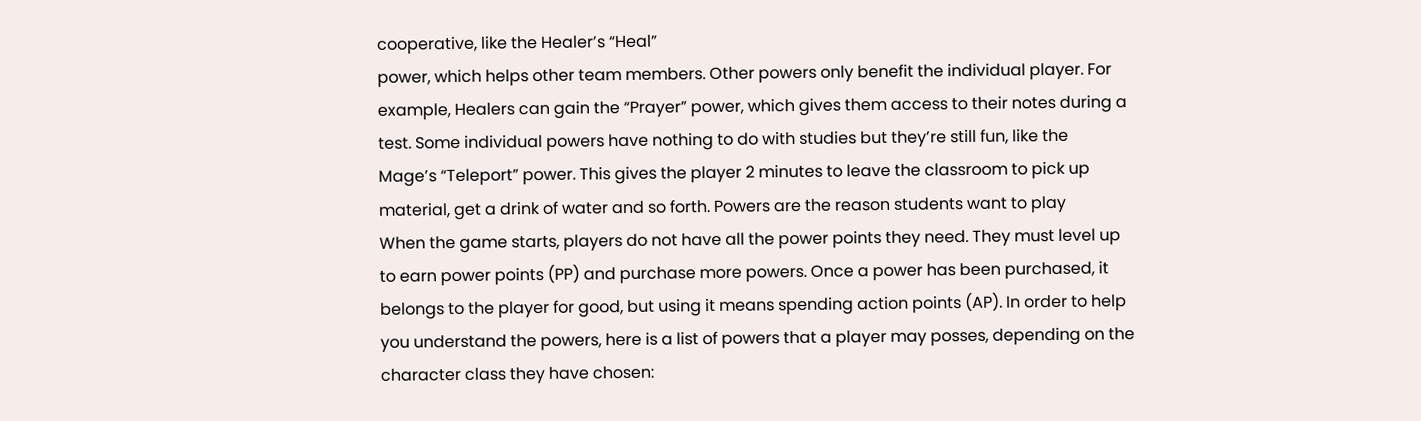cooperative, like the Healer’s “Heal”
power, which helps other team members. Other powers only benefit the individual player. For
example, Healers can gain the “Prayer” power, which gives them access to their notes during a
test. Some individual powers have nothing to do with studies but they’re still fun, like the
Mage’s “Teleport” power. This gives the player 2 minutes to leave the classroom to pick up
material, get a drink of water and so forth. Powers are the reason students want to play
When the game starts, players do not have all the power points they need. They must level up
to earn power points (PP) and purchase more powers. Once a power has been purchased, it
belongs to the player for good, but using it means spending action points (AP). In order to help
you understand the powers, here is a list of powers that a player may posses, depending on the
character class they have chosen: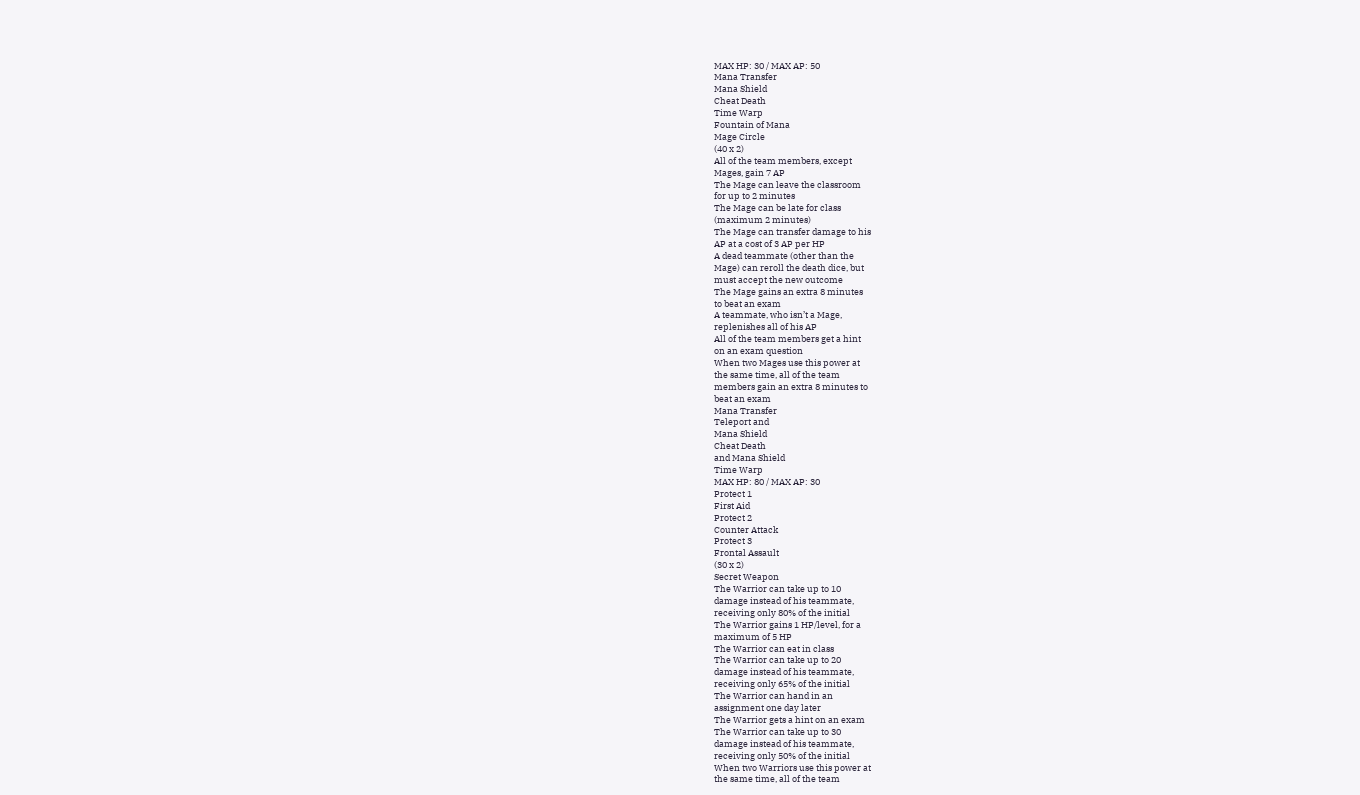MAX HP: 30 / MAX AP: 50
Mana Transfer
Mana Shield
Cheat Death
Time Warp
Fountain of Mana
Mage Circle
(40 x 2)
All of the team members, except
Mages, gain 7 AP
The Mage can leave the classroom
for up to 2 minutes
The Mage can be late for class
(maximum 2 minutes)
The Mage can transfer damage to his
AP at a cost of 3 AP per HP
A dead teammate (other than the
Mage) can reroll the death dice, but
must accept the new outcome
The Mage gains an extra 8 minutes
to beat an exam
A teammate, who isn’t a Mage,
replenishes all of his AP
All of the team members get a hint
on an exam question
When two Mages use this power at
the same time, all of the team
members gain an extra 8 minutes to
beat an exam
Mana Transfer
Teleport and
Mana Shield
Cheat Death
and Mana Shield
Time Warp
MAX HP: 80 / MAX AP: 30
Protect 1
First Aid
Protect 2
Counter Attack
Protect 3
Frontal Assault
(30 x 2)
Secret Weapon
The Warrior can take up to 10
damage instead of his teammate,
receiving only 80% of the initial
The Warrior gains 1 HP/level, for a
maximum of 5 HP
The Warrior can eat in class
The Warrior can take up to 20
damage instead of his teammate,
receiving only 65% of the initial
The Warrior can hand in an
assignment one day later
The Warrior gets a hint on an exam
The Warrior can take up to 30
damage instead of his teammate,
receiving only 50% of the initial
When two Warriors use this power at
the same time, all of the team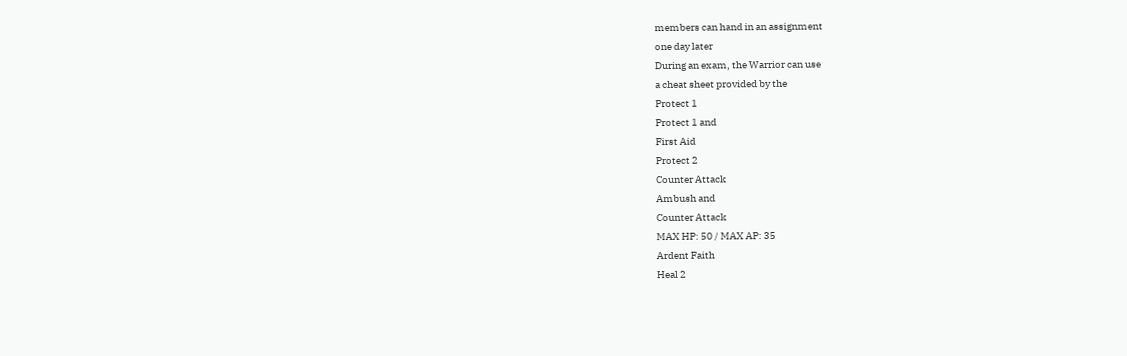members can hand in an assignment
one day later
During an exam, the Warrior can use
a cheat sheet provided by the
Protect 1
Protect 1 and
First Aid
Protect 2
Counter Attack
Ambush and
Counter Attack
MAX HP: 50 / MAX AP: 35
Ardent Faith
Heal 2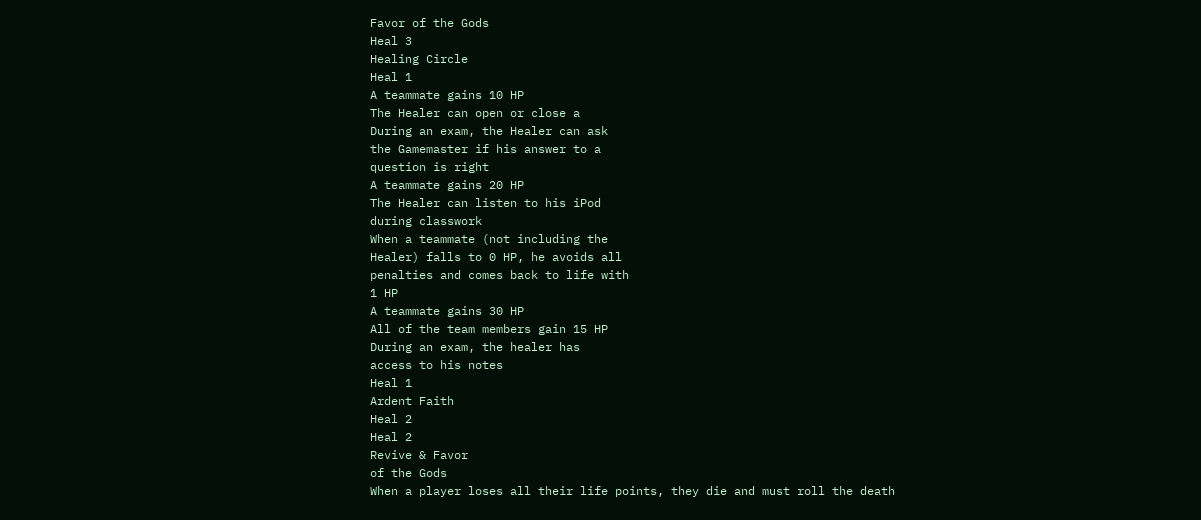Favor of the Gods
Heal 3
Healing Circle
Heal 1
A teammate gains 10 HP
The Healer can open or close a
During an exam, the Healer can ask
the Gamemaster if his answer to a
question is right
A teammate gains 20 HP
The Healer can listen to his iPod
during classwork
When a teammate (not including the
Healer) falls to 0 HP, he avoids all
penalties and comes back to life with
1 HP
A teammate gains 30 HP
All of the team members gain 15 HP
During an exam, the healer has
access to his notes
Heal 1
Ardent Faith
Heal 2
Heal 2
Revive & Favor
of the Gods
When a player loses all their life points, they die and must roll the death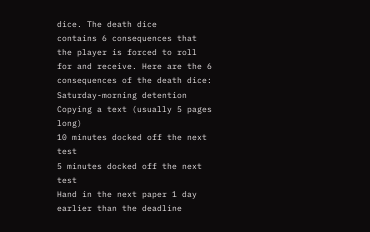dice. The death dice
contains 6 consequences that the player is forced to roll for and receive. Here are the 6
consequences of the death dice:
Saturday-morning detention
Copying a text (usually 5 pages long)
10 minutes docked off the next test
5 minutes docked off the next test
Hand in the next paper 1 day earlier than the deadline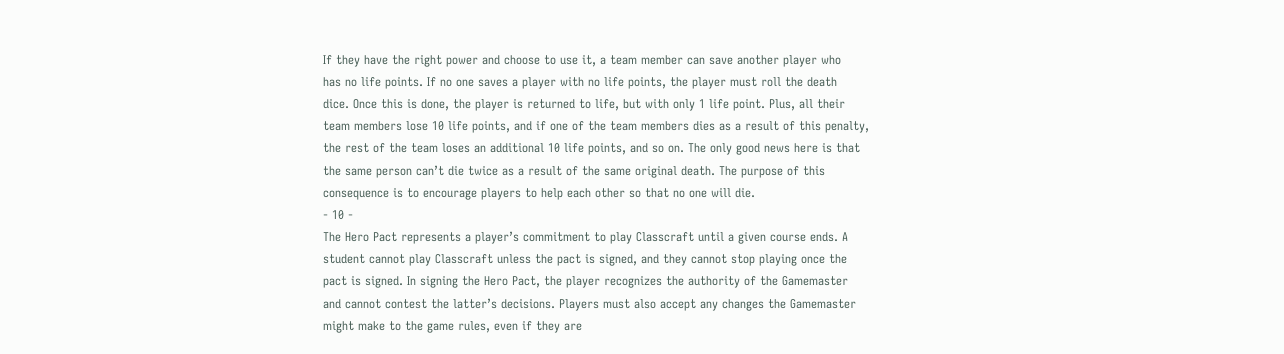If they have the right power and choose to use it, a team member can save another player who
has no life points. If no one saves a player with no life points, the player must roll the death
dice. Once this is done, the player is returned to life, but with only 1 life point. Plus, all their
team members lose 10 life points, and if one of the team members dies as a result of this penalty,
the rest of the team loses an additional 10 life points, and so on. The only good news here is that
the same person can’t die twice as a result of the same original death. The purpose of this
consequence is to encourage players to help each other so that no one will die.
- 10 -
The Hero Pact represents a player’s commitment to play Classcraft until a given course ends. A
student cannot play Classcraft unless the pact is signed, and they cannot stop playing once the
pact is signed. In signing the Hero Pact, the player recognizes the authority of the Gamemaster
and cannot contest the latter’s decisions. Players must also accept any changes the Gamemaster
might make to the game rules, even if they are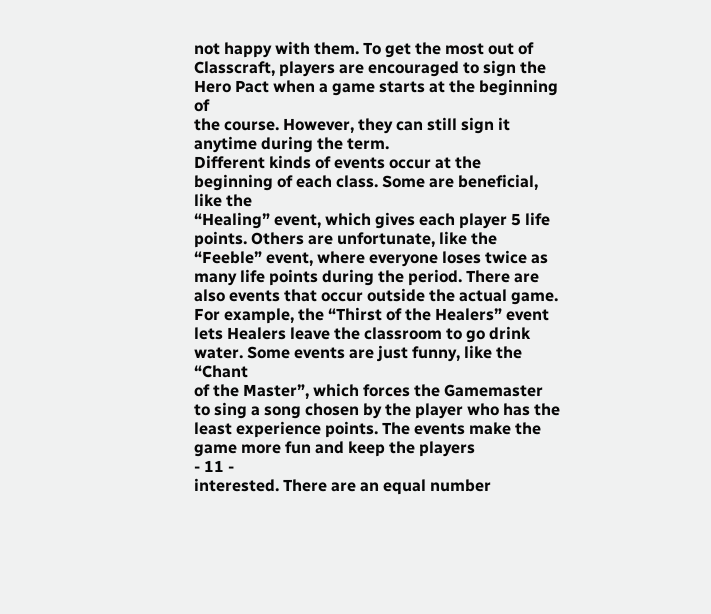not happy with them. To get the most out of
Classcraft, players are encouraged to sign the Hero Pact when a game starts at the beginning of
the course. However, they can still sign it anytime during the term.
Different kinds of events occur at the beginning of each class. Some are beneficial, like the
“Healing” event, which gives each player 5 life points. Others are unfortunate, like the
“Feeble” event, where everyone loses twice as many life points during the period. There are
also events that occur outside the actual game. For example, the “Thirst of the Healers” event
lets Healers leave the classroom to go drink water. Some events are just funny, like the “Chant
of the Master”, which forces the Gamemaster to sing a song chosen by the player who has the
least experience points. The events make the game more fun and keep the players
- 11 -
interested. There are an equal number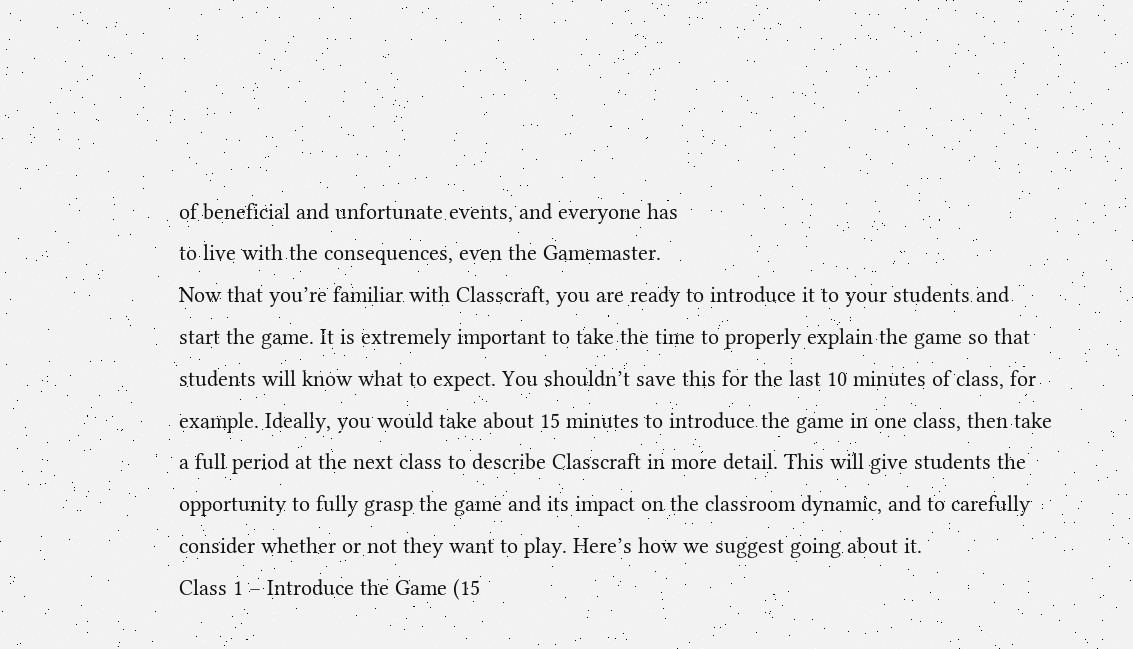of beneficial and unfortunate events, and everyone has
to live with the consequences, even the Gamemaster.
Now that you’re familiar with Classcraft, you are ready to introduce it to your students and
start the game. It is extremely important to take the time to properly explain the game so that
students will know what to expect. You shouldn’t save this for the last 10 minutes of class, for
example. Ideally, you would take about 15 minutes to introduce the game in one class, then take
a full period at the next class to describe Classcraft in more detail. This will give students the
opportunity to fully grasp the game and its impact on the classroom dynamic, and to carefully
consider whether or not they want to play. Here’s how we suggest going about it.
Class 1 – Introduce the Game (15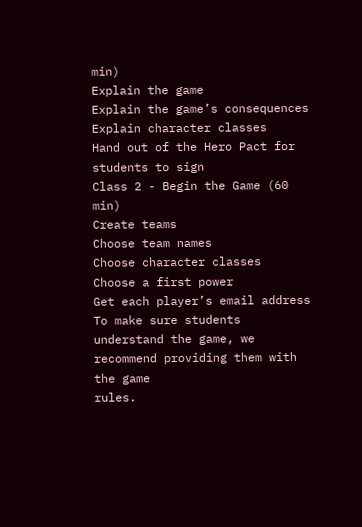min)
Explain the game
Explain the game’s consequences
Explain character classes
Hand out of the Hero Pact for students to sign
Class 2 - Begin the Game (60 min)
Create teams
Choose team names
Choose character classes
Choose a first power
Get each player’s email address
To make sure students understand the game, we recommend providing them with the game
rules.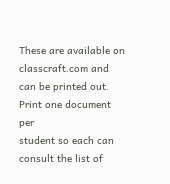These are available on classcraft.com and can be printed out. Print one document per
student so each can consult the list of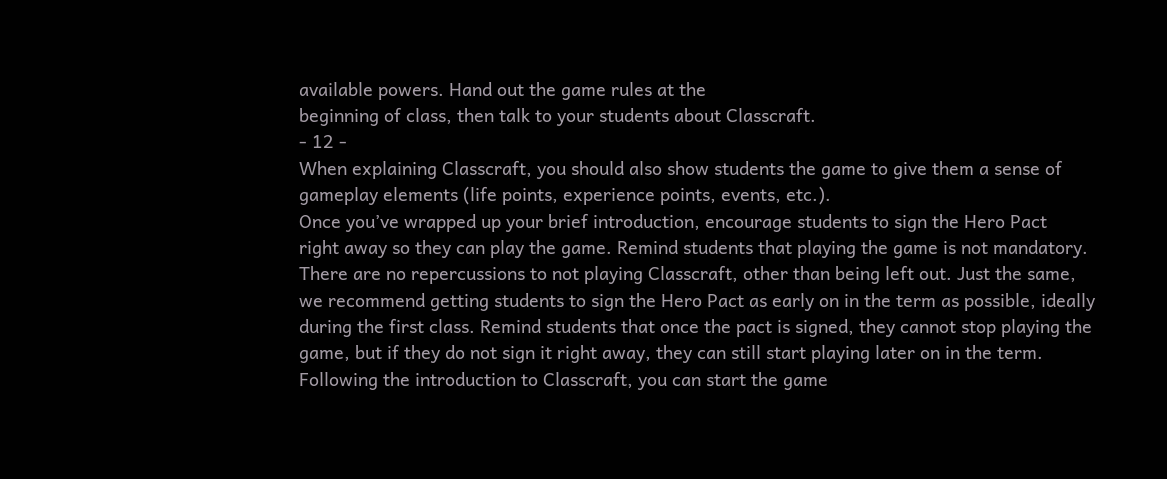available powers. Hand out the game rules at the
beginning of class, then talk to your students about Classcraft.
- 12 -
When explaining Classcraft, you should also show students the game to give them a sense of
gameplay elements (life points, experience points, events, etc.).
Once you’ve wrapped up your brief introduction, encourage students to sign the Hero Pact
right away so they can play the game. Remind students that playing the game is not mandatory.
There are no repercussions to not playing Classcraft, other than being left out. Just the same,
we recommend getting students to sign the Hero Pact as early on in the term as possible, ideally
during the first class. Remind students that once the pact is signed, they cannot stop playing the
game, but if they do not sign it right away, they can still start playing later on in the term.
Following the introduction to Classcraft, you can start the game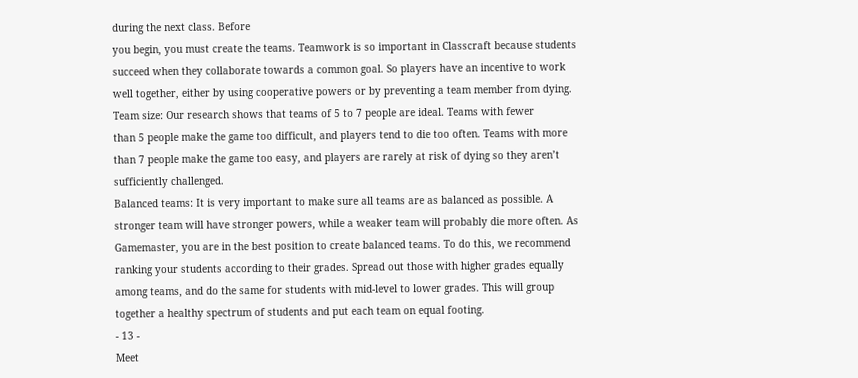during the next class. Before
you begin, you must create the teams. Teamwork is so important in Classcraft because students
succeed when they collaborate towards a common goal. So players have an incentive to work
well together, either by using cooperative powers or by preventing a team member from dying.
Team size: Our research shows that teams of 5 to 7 people are ideal. Teams with fewer
than 5 people make the game too difficult, and players tend to die too often. Teams with more
than 7 people make the game too easy, and players are rarely at risk of dying so they aren’t
sufficiently challenged.
Balanced teams: It is very important to make sure all teams are as balanced as possible. A
stronger team will have stronger powers, while a weaker team will probably die more often. As
Gamemaster, you are in the best position to create balanced teams. To do this, we recommend
ranking your students according to their grades. Spread out those with higher grades equally
among teams, and do the same for students with mid-level to lower grades. This will group
together a healthy spectrum of students and put each team on equal footing.
- 13 -
Meet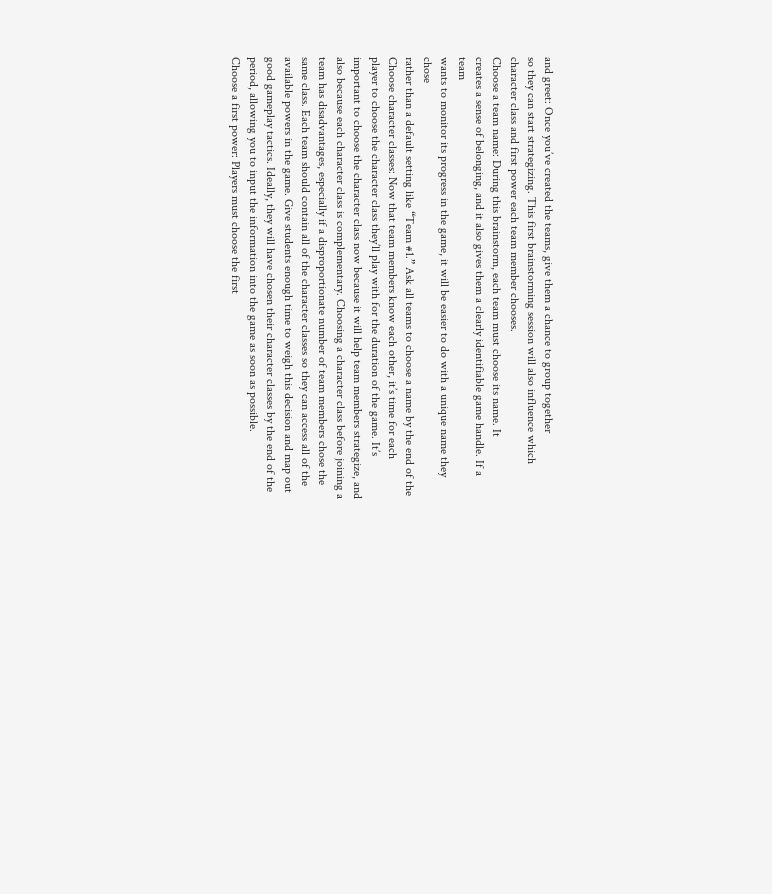and greet: Once you’ve created the teams, give them a chance to group together
so they can start strategizing. This first brainstorming session will also influence which
character class and first power each team member chooses.
Choose a team name: During this brainstorm, each team must choose its name. It
creates a sense of belonging, and it also gives them a clearly identifiable game handle. If a team
wants to monitor its progress in the game, it will be easier to do with a unique name they chose
rather than a default setting like “Team #1.” Ask all teams to choose a name by the end of the
Choose character classes: Now that team members know each other, it’s time for each
player to choose the character class they’ll play with for the duration of the game. It’s
important to choose the character class now because it will help team members strategize, and
also because each character class is complementary. Choosing a character class before joining a
team has disadvantages, especially if a disproportionate number of team members chose the
same class. Each team should contain all of the character classes so they can access all of the
available powers in the game. Give students enough time to weigh this decision and map out
good gameplay tactics. Ideally, they will have chosen their character classes by the end of the
period, allowing you to input the information into the game as soon as possible.
Choose a first power: Players must choose the first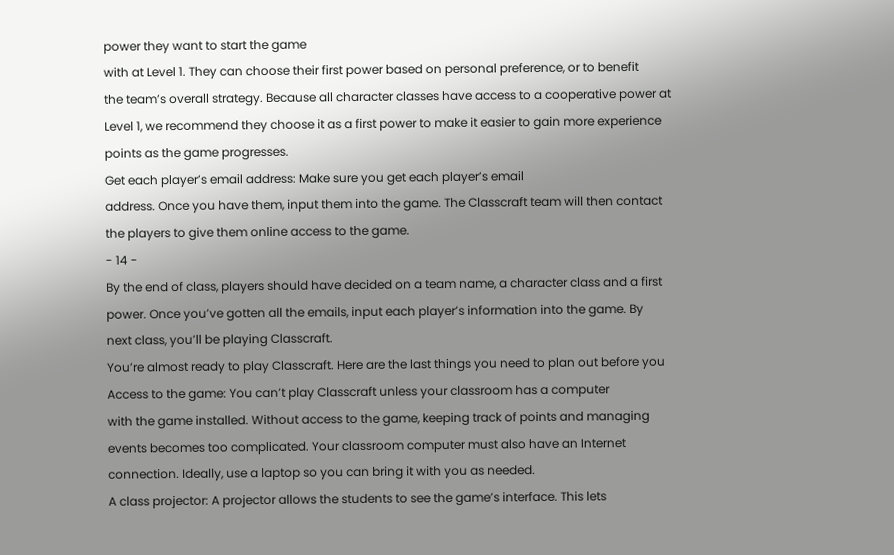power they want to start the game
with at Level 1. They can choose their first power based on personal preference, or to benefit
the team’s overall strategy. Because all character classes have access to a cooperative power at
Level 1, we recommend they choose it as a first power to make it easier to gain more experience
points as the game progresses.
Get each player’s email address: Make sure you get each player’s email
address. Once you have them, input them into the game. The Classcraft team will then contact
the players to give them online access to the game.
- 14 -
By the end of class, players should have decided on a team name, a character class and a first
power. Once you’ve gotten all the emails, input each player’s information into the game. By
next class, you’ll be playing Classcraft.
You’re almost ready to play Classcraft. Here are the last things you need to plan out before you
Access to the game: You can’t play Classcraft unless your classroom has a computer
with the game installed. Without access to the game, keeping track of points and managing
events becomes too complicated. Your classroom computer must also have an Internet
connection. Ideally, use a laptop so you can bring it with you as needed.
A class projector: A projector allows the students to see the game’s interface. This lets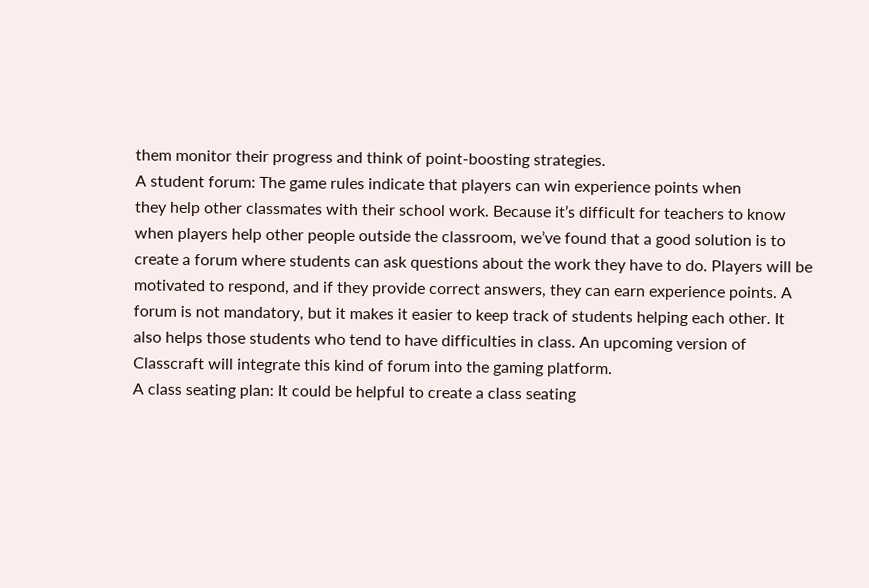them monitor their progress and think of point-boosting strategies.
A student forum: The game rules indicate that players can win experience points when
they help other classmates with their school work. Because it’s difficult for teachers to know
when players help other people outside the classroom, we’ve found that a good solution is to
create a forum where students can ask questions about the work they have to do. Players will be
motivated to respond, and if they provide correct answers, they can earn experience points. A
forum is not mandatory, but it makes it easier to keep track of students helping each other. It
also helps those students who tend to have difficulties in class. An upcoming version of
Classcraft will integrate this kind of forum into the gaming platform.
A class seating plan: It could be helpful to create a class seating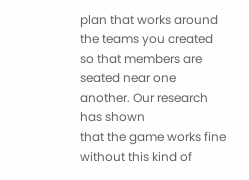plan that works around
the teams you created so that members are seated near one another. Our research has shown
that the game works fine without this kind of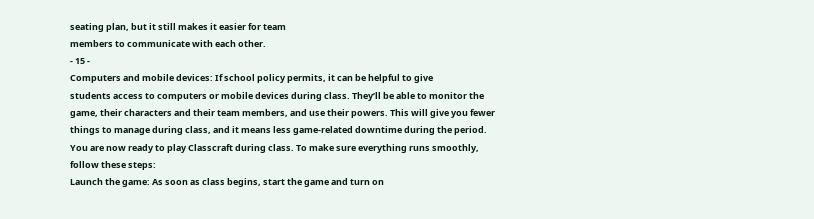seating plan, but it still makes it easier for team
members to communicate with each other.
- 15 -
Computers and mobile devices: If school policy permits, it can be helpful to give
students access to computers or mobile devices during class. They’ll be able to monitor the
game, their characters and their team members, and use their powers. This will give you fewer
things to manage during class, and it means less game-related downtime during the period.
You are now ready to play Classcraft during class. To make sure everything runs smoothly,
follow these steps:
Launch the game: As soon as class begins, start the game and turn on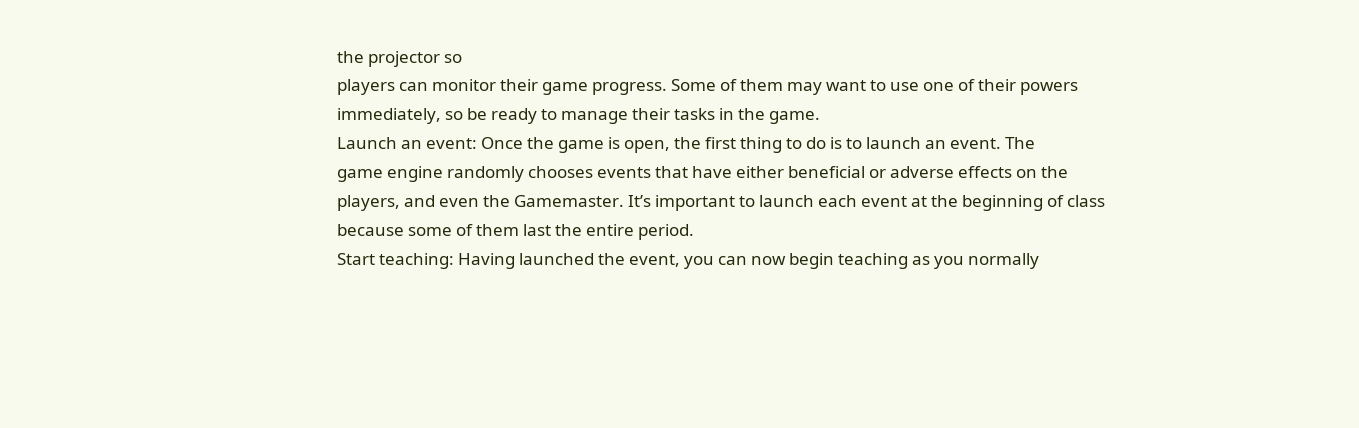the projector so
players can monitor their game progress. Some of them may want to use one of their powers
immediately, so be ready to manage their tasks in the game.
Launch an event: Once the game is open, the first thing to do is to launch an event. The
game engine randomly chooses events that have either beneficial or adverse effects on the
players, and even the Gamemaster. It’s important to launch each event at the beginning of class
because some of them last the entire period.
Start teaching: Having launched the event, you can now begin teaching as you normally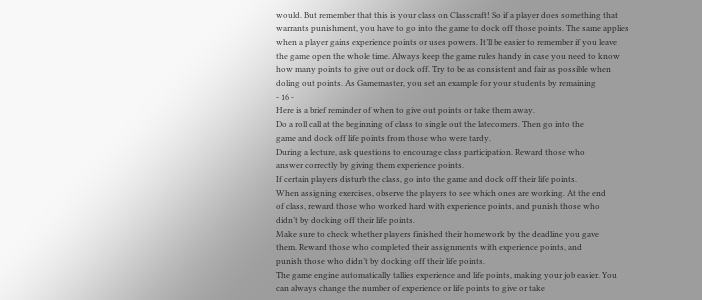would. But remember that this is your class on Classcraft! So if a player does something that
warrants punishment, you have to go into the game to dock off those points. The same applies
when a player gains experience points or uses powers. It’ll be easier to remember if you leave
the game open the whole time. Always keep the game rules handy in case you need to know
how many points to give out or dock off. Try to be as consistent and fair as possible when
doling out points. As Gamemaster, you set an example for your students by remaining
- 16 -
Here is a brief reminder of when to give out points or take them away.
Do a roll call at the beginning of class to single out the latecomers. Then go into the
game and dock off life points from those who were tardy.
During a lecture, ask questions to encourage class participation. Reward those who
answer correctly by giving them experience points.
If certain players disturb the class, go into the game and dock off their life points.
When assigning exercises, observe the players to see which ones are working. At the end
of class, reward those who worked hard with experience points, and punish those who
didn’t by docking off their life points.
Make sure to check whether players finished their homework by the deadline you gave
them. Reward those who completed their assignments with experience points, and
punish those who didn’t by docking off their life points.
The game engine automatically tallies experience and life points, making your job easier. You
can always change the number of experience or life points to give or take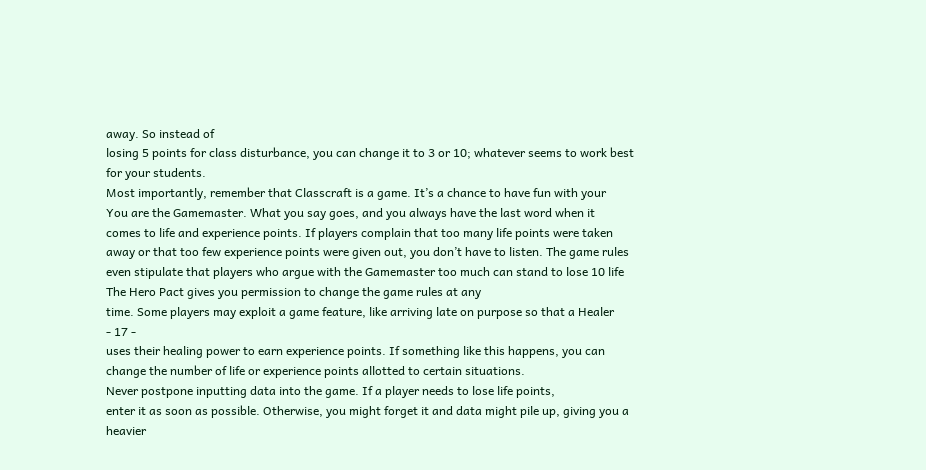away. So instead of
losing 5 points for class disturbance, you can change it to 3 or 10; whatever seems to work best
for your students.
Most importantly, remember that Classcraft is a game. It’s a chance to have fun with your
You are the Gamemaster. What you say goes, and you always have the last word when it
comes to life and experience points. If players complain that too many life points were taken
away or that too few experience points were given out, you don’t have to listen. The game rules
even stipulate that players who argue with the Gamemaster too much can stand to lose 10 life
The Hero Pact gives you permission to change the game rules at any
time. Some players may exploit a game feature, like arriving late on purpose so that a Healer
- 17 -
uses their healing power to earn experience points. If something like this happens, you can
change the number of life or experience points allotted to certain situations.
Never postpone inputting data into the game. If a player needs to lose life points,
enter it as soon as possible. Otherwise, you might forget it and data might pile up, giving you a
heavier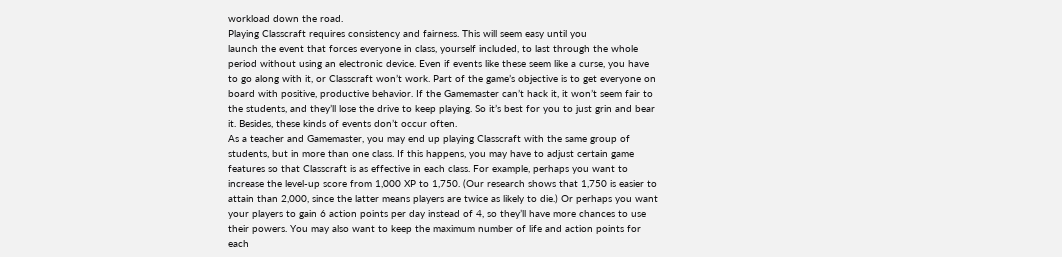workload down the road.
Playing Classcraft requires consistency and fairness. This will seem easy until you
launch the event that forces everyone in class, yourself included, to last through the whole
period without using an electronic device. Even if events like these seem like a curse, you have
to go along with it, or Classcraft won’t work. Part of the game’s objective is to get everyone on
board with positive, productive behavior. If the Gamemaster can’t hack it, it won’t seem fair to
the students, and they’ll lose the drive to keep playing. So it’s best for you to just grin and bear
it. Besides, these kinds of events don’t occur often.
As a teacher and Gamemaster, you may end up playing Classcraft with the same group of
students, but in more than one class. If this happens, you may have to adjust certain game
features so that Classcraft is as effective in each class. For example, perhaps you want to
increase the level-up score from 1,000 XP to 1,750. (Our research shows that 1,750 is easier to
attain than 2,000, since the latter means players are twice as likely to die.) Or perhaps you want
your players to gain 6 action points per day instead of 4, so they’ll have more chances to use
their powers. You may also want to keep the maximum number of life and action points for
each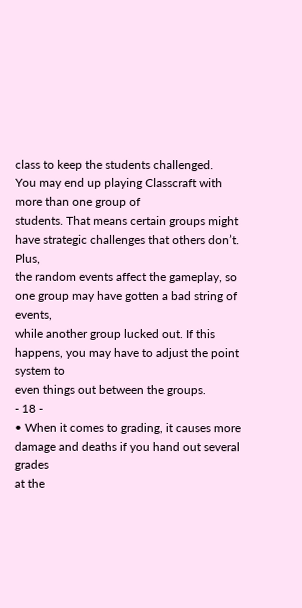class to keep the students challenged.
You may end up playing Classcraft with more than one group of
students. That means certain groups might have strategic challenges that others don’t. Plus,
the random events affect the gameplay, so one group may have gotten a bad string of events,
while another group lucked out. If this happens, you may have to adjust the point system to
even things out between the groups.
- 18 -
• When it comes to grading, it causes more damage and deaths if you hand out several grades
at the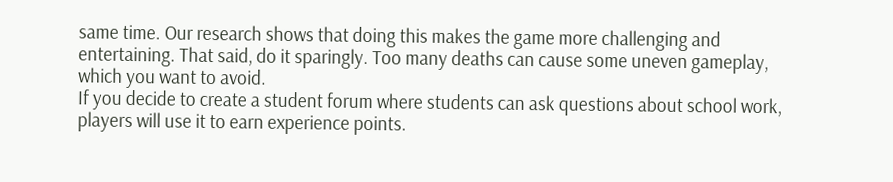same time. Our research shows that doing this makes the game more challenging and
entertaining. That said, do it sparingly. Too many deaths can cause some uneven gameplay,
which you want to avoid.
If you decide to create a student forum where students can ask questions about school work,
players will use it to earn experience points.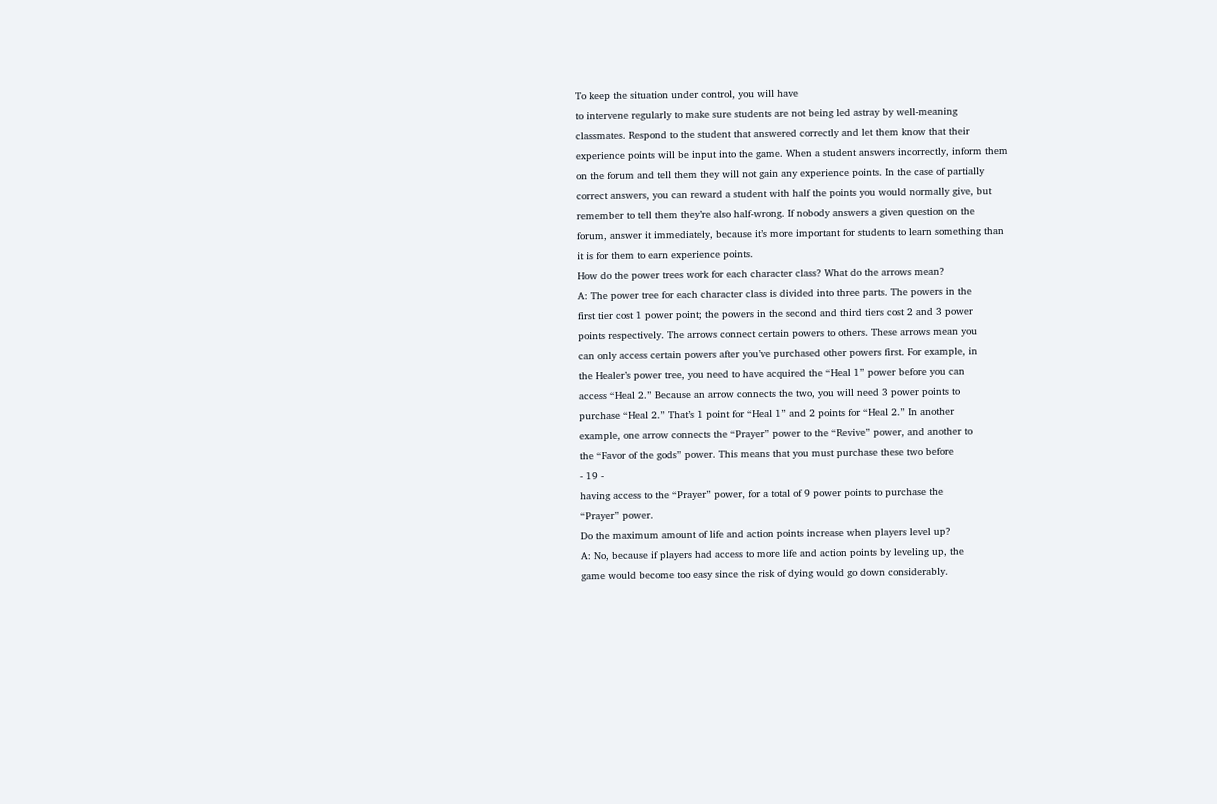To keep the situation under control, you will have
to intervene regularly to make sure students are not being led astray by well-meaning
classmates. Respond to the student that answered correctly and let them know that their
experience points will be input into the game. When a student answers incorrectly, inform them
on the forum and tell them they will not gain any experience points. In the case of partially
correct answers, you can reward a student with half the points you would normally give, but
remember to tell them they’re also half-wrong. If nobody answers a given question on the
forum, answer it immediately, because it’s more important for students to learn something than
it is for them to earn experience points.
How do the power trees work for each character class? What do the arrows mean?
A: The power tree for each character class is divided into three parts. The powers in the
first tier cost 1 power point; the powers in the second and third tiers cost 2 and 3 power
points respectively. The arrows connect certain powers to others. These arrows mean you
can only access certain powers after you’ve purchased other powers first. For example, in
the Healer’s power tree, you need to have acquired the “Heal 1” power before you can
access “Heal 2.” Because an arrow connects the two, you will need 3 power points to
purchase “Heal 2.” That’s 1 point for “Heal 1” and 2 points for “Heal 2.” In another
example, one arrow connects the “Prayer” power to the “Revive” power, and another to
the “Favor of the gods” power. This means that you must purchase these two before
- 19 -
having access to the “Prayer” power, for a total of 9 power points to purchase the
“Prayer” power.
Do the maximum amount of life and action points increase when players level up?
A: No, because if players had access to more life and action points by leveling up, the
game would become too easy since the risk of dying would go down considerably.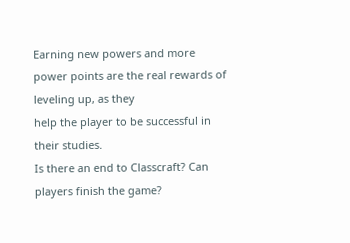Earning new powers and more power points are the real rewards of leveling up, as they
help the player to be successful in their studies.
Is there an end to Classcraft? Can players finish the game?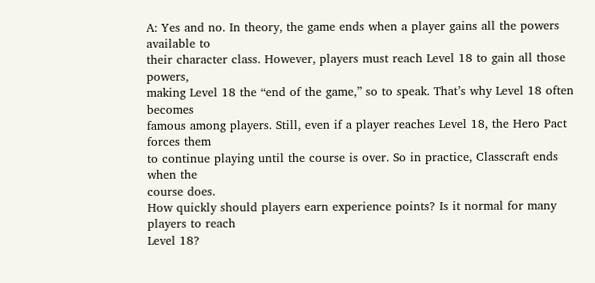A: Yes and no. In theory, the game ends when a player gains all the powers available to
their character class. However, players must reach Level 18 to gain all those powers,
making Level 18 the “end of the game,” so to speak. That’s why Level 18 often becomes
famous among players. Still, even if a player reaches Level 18, the Hero Pact forces them
to continue playing until the course is over. So in practice, Classcraft ends when the
course does.
How quickly should players earn experience points? Is it normal for many players to reach
Level 18?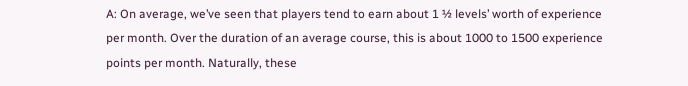A: On average, we’ve seen that players tend to earn about 1 ½ levels’ worth of experience
per month. Over the duration of an average course, this is about 1000 to 1500 experience
points per month. Naturally, these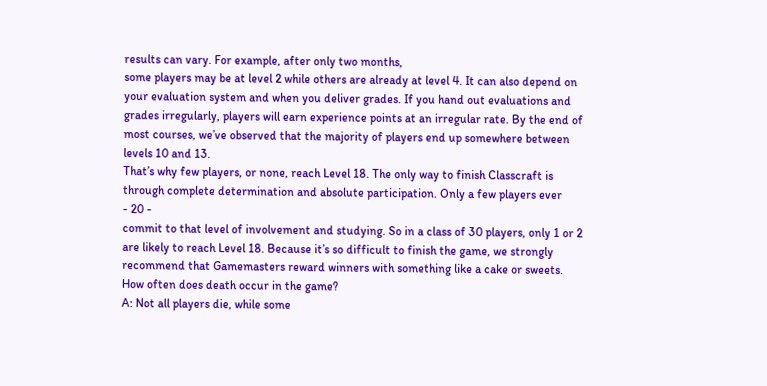results can vary. For example, after only two months,
some players may be at level 2 while others are already at level 4. It can also depend on
your evaluation system and when you deliver grades. If you hand out evaluations and
grades irregularly, players will earn experience points at an irregular rate. By the end of
most courses, we’ve observed that the majority of players end up somewhere between
levels 10 and 13.
That’s why few players, or none, reach Level 18. The only way to finish Classcraft is
through complete determination and absolute participation. Only a few players ever
- 20 -
commit to that level of involvement and studying. So in a class of 30 players, only 1 or 2
are likely to reach Level 18. Because it’s so difficult to finish the game, we strongly
recommend that Gamemasters reward winners with something like a cake or sweets.
How often does death occur in the game?
A: Not all players die, while some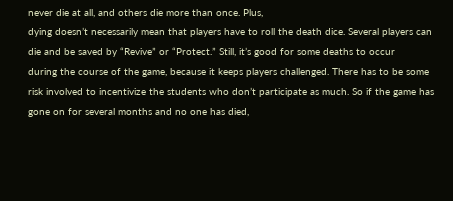never die at all, and others die more than once. Plus,
dying doesn’t necessarily mean that players have to roll the death dice. Several players can
die and be saved by “Revive” or “Protect.” Still, it’s good for some deaths to occur
during the course of the game, because it keeps players challenged. There has to be some
risk involved to incentivize the students who don’t participate as much. So if the game has
gone on for several months and no one has died,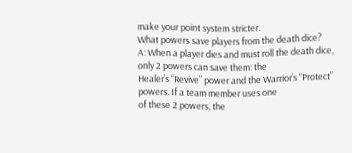make your point system stricter.
What powers save players from the death dice?
A: When a player dies and must roll the death dice, only 2 powers can save them: the
Healer’s “Revive” power and the Warrior’s “Protect” powers. If a team member uses one
of these 2 powers, the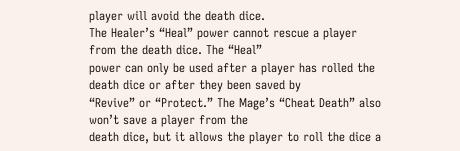player will avoid the death dice.
The Healer’s “Heal” power cannot rescue a player from the death dice. The “Heal”
power can only be used after a player has rolled the death dice or after they been saved by
“Revive” or “Protect.” The Mage’s “Cheat Death” also won’t save a player from the
death dice, but it allows the player to roll the dice a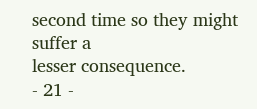second time so they might suffer a
lesser consequence.
- 21 -